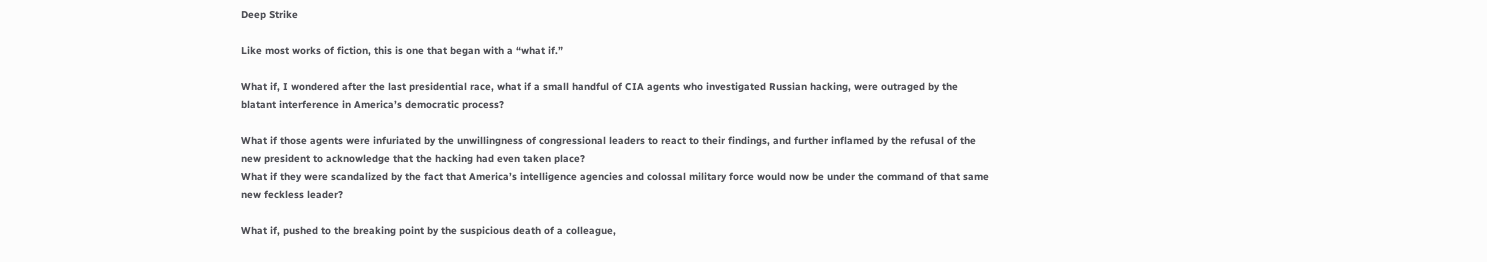Deep Strike

Like most works of fiction, this is one that began with a “what if.”

What if, I wondered after the last presidential race, what if a small handful of CIA agents who investigated Russian hacking, were outraged by the blatant interference in America’s democratic process?

What if those agents were infuriated by the unwillingness of congressional leaders to react to their findings, and further inflamed by the refusal of the new president to acknowledge that the hacking had even taken place?
What if they were scandalized by the fact that America’s intelligence agencies and colossal military force would now be under the command of that same new feckless leader?

What if, pushed to the breaking point by the suspicious death of a colleague,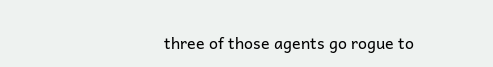three of those agents go rogue to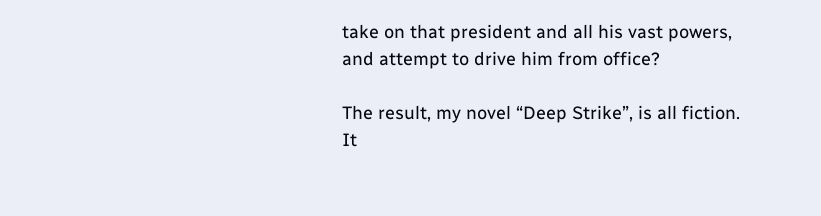take on that president and all his vast powers, and attempt to drive him from office?

The result, my novel “Deep Strike”, is all fiction. It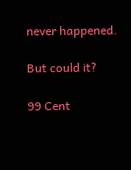never happened.

But could it?

99 Cent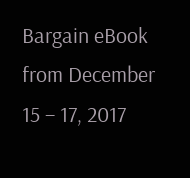Bargain eBook from December 15 – 17, 2017